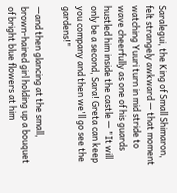Saralegui, the King of Small Shimaron, felt strangely awkward — that moment watching Yuuri turn in mid stride to wave cheerfully as one of his guards hustled him inside the castle — "It will only be a second, Sara! Greta can keep you company and then we'll go see the gardens!"

—and then glancing at the small, brown-haired girl holding up a bouquet of bright blue flowers at him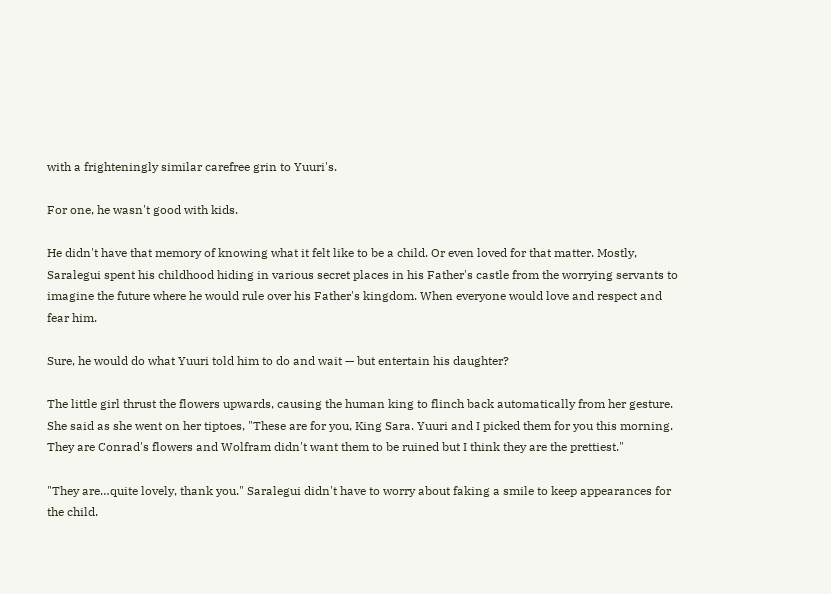with a frighteningly similar carefree grin to Yuuri's.

For one, he wasn't good with kids.

He didn't have that memory of knowing what it felt like to be a child. Or even loved for that matter. Mostly, Saralegui spent his childhood hiding in various secret places in his Father's castle from the worrying servants to imagine the future where he would rule over his Father's kingdom. When everyone would love and respect and fear him.

Sure, he would do what Yuuri told him to do and wait — but entertain his daughter?

The little girl thrust the flowers upwards, causing the human king to flinch back automatically from her gesture. She said as she went on her tiptoes, "These are for you, King Sara. Yuuri and I picked them for you this morning. They are Conrad's flowers and Wolfram didn't want them to be ruined but I think they are the prettiest."

"They are…quite lovely, thank you." Saralegui didn't have to worry about faking a smile to keep appearances for the child.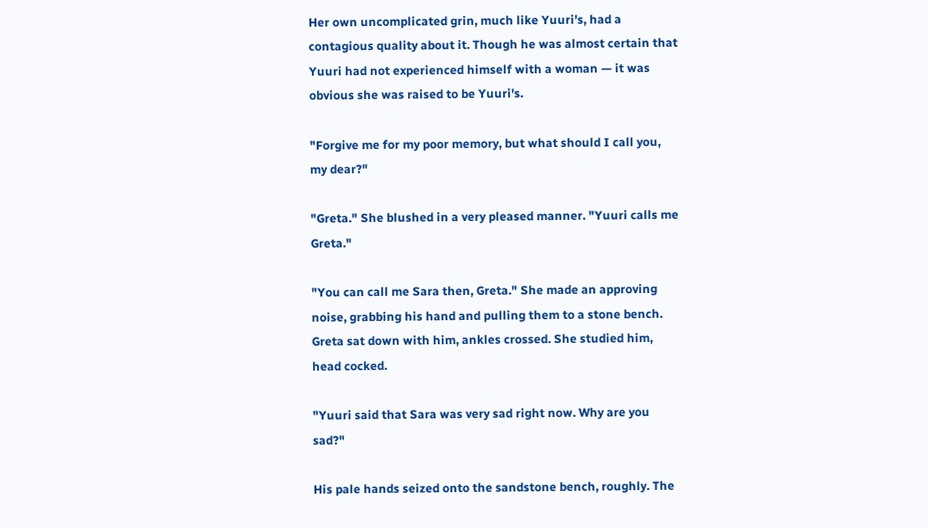Her own uncomplicated grin, much like Yuuri's, had a contagious quality about it. Though he was almost certain that Yuuri had not experienced himself with a woman — it was obvious she was raised to be Yuuri's.

"Forgive me for my poor memory, but what should I call you, my dear?"

"Greta." She blushed in a very pleased manner. "Yuuri calls me Greta."

"You can call me Sara then, Greta." She made an approving noise, grabbing his hand and pulling them to a stone bench. Greta sat down with him, ankles crossed. She studied him, head cocked.

"Yuuri said that Sara was very sad right now. Why are you sad?"

His pale hands seized onto the sandstone bench, roughly. The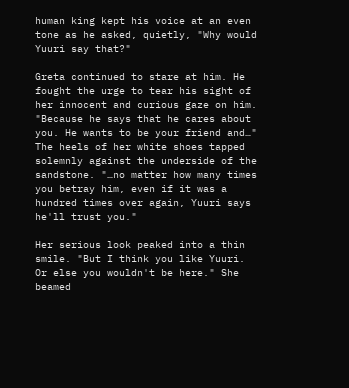human king kept his voice at an even tone as he asked, quietly, "Why would Yuuri say that?"

Greta continued to stare at him. He fought the urge to tear his sight of her innocent and curious gaze on him. "Because he says that he cares about you. He wants to be your friend and…" The heels of her white shoes tapped solemnly against the underside of the sandstone. "…no matter how many times you betray him, even if it was a hundred times over again, Yuuri says he'll trust you."

Her serious look peaked into a thin smile. "But I think you like Yuuri. Or else you wouldn't be here." She beamed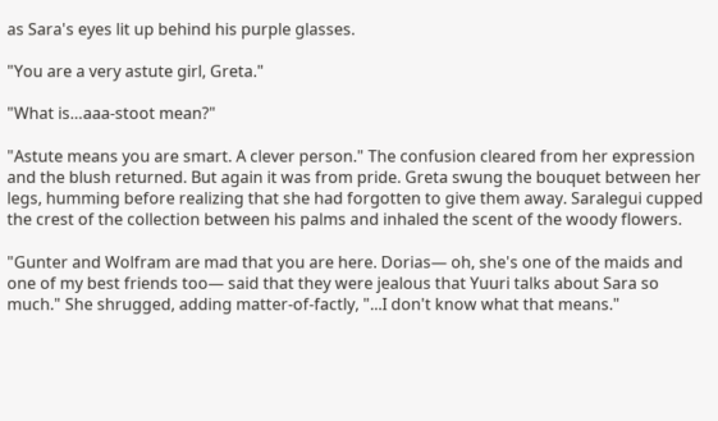as Sara's eyes lit up behind his purple glasses.

"You are a very astute girl, Greta."

"What is…aaa-stoot mean?"

"Astute means you are smart. A clever person." The confusion cleared from her expression and the blush returned. But again it was from pride. Greta swung the bouquet between her legs, humming before realizing that she had forgotten to give them away. Saralegui cupped the crest of the collection between his palms and inhaled the scent of the woody flowers.

"Gunter and Wolfram are mad that you are here. Dorias— oh, she's one of the maids and one of my best friends too— said that they were jealous that Yuuri talks about Sara so much." She shrugged, adding matter-of-factly, "...I don't know what that means."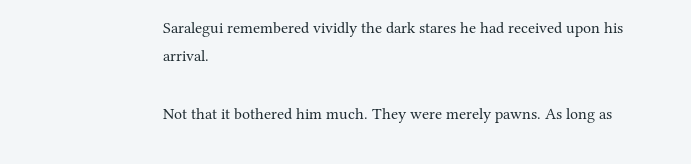Saralegui remembered vividly the dark stares he had received upon his arrival.

Not that it bothered him much. They were merely pawns. As long as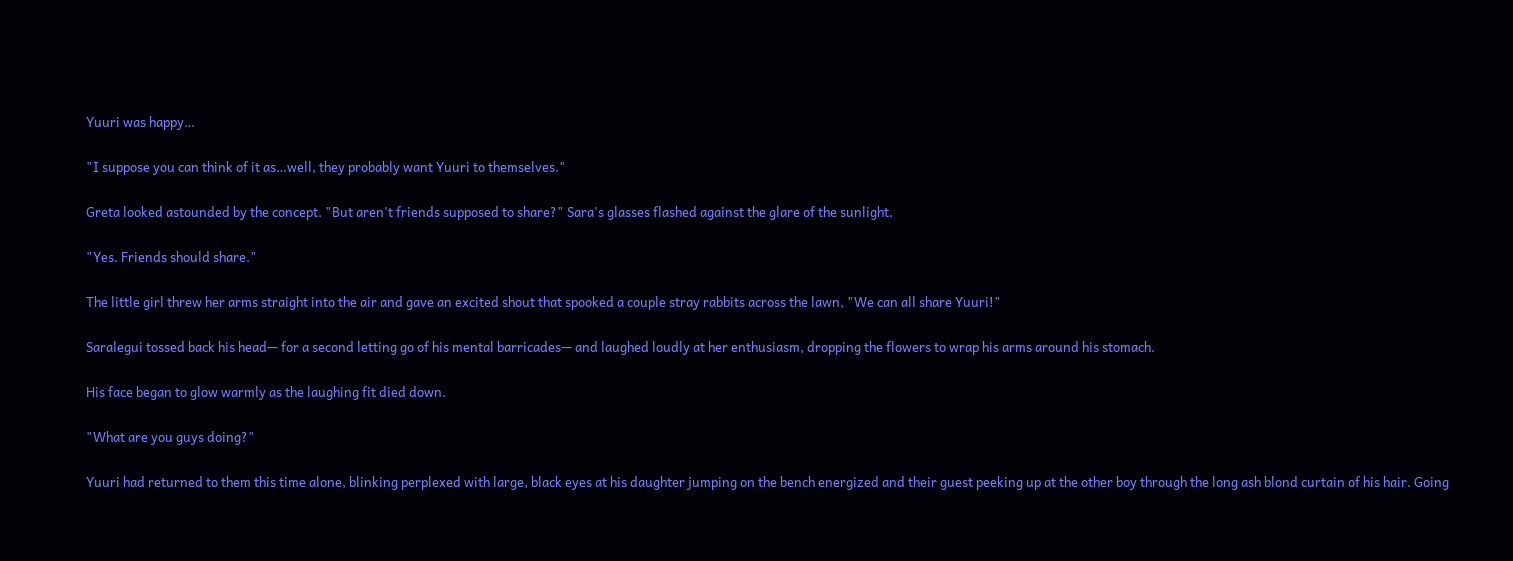Yuuri was happy…

"I suppose you can think of it as…well, they probably want Yuuri to themselves."

Greta looked astounded by the concept. "But aren't friends supposed to share?" Sara's glasses flashed against the glare of the sunlight.

"Yes. Friends should share."

The little girl threw her arms straight into the air and gave an excited shout that spooked a couple stray rabbits across the lawn, "We can all share Yuuri!"

Saralegui tossed back his head— for a second letting go of his mental barricades— and laughed loudly at her enthusiasm, dropping the flowers to wrap his arms around his stomach.

His face began to glow warmly as the laughing fit died down.

"What are you guys doing?"

Yuuri had returned to them this time alone, blinking perplexed with large, black eyes at his daughter jumping on the bench energized and their guest peeking up at the other boy through the long ash blond curtain of his hair. Going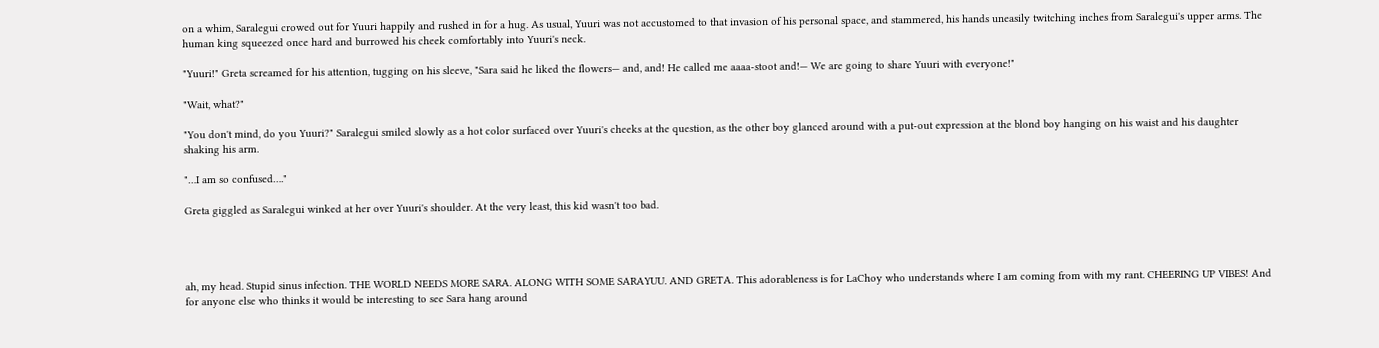on a whim, Saralegui crowed out for Yuuri happily and rushed in for a hug. As usual, Yuuri was not accustomed to that invasion of his personal space, and stammered, his hands uneasily twitching inches from Saralegui's upper arms. The human king squeezed once hard and burrowed his cheek comfortably into Yuuri's neck.

"Yuuri!" Greta screamed for his attention, tugging on his sleeve, "Sara said he liked the flowers— and, and! He called me aaaa-stoot and!— We are going to share Yuuri with everyone!"

"Wait, what?"

"You don't mind, do you Yuuri?" Saralegui smiled slowly as a hot color surfaced over Yuuri's cheeks at the question, as the other boy glanced around with a put-out expression at the blond boy hanging on his waist and his daughter shaking his arm.

"…I am so confused…."

Greta giggled as Saralegui winked at her over Yuuri's shoulder. At the very least, this kid wasn't too bad.




ah, my head. Stupid sinus infection. THE WORLD NEEDS MORE SARA. ALONG WITH SOME SARAYUU. AND GRETA. This adorableness is for LaChoy who understands where I am coming from with my rant. CHEERING UP VIBES! And for anyone else who thinks it would be interesting to see Sara hang around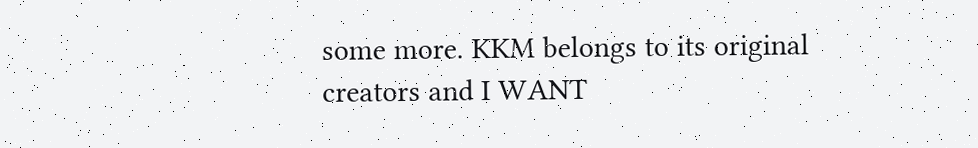some more. KKM belongs to its original creators and I WANT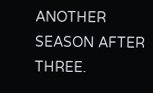ANOTHER SEASON AFTER THREE.